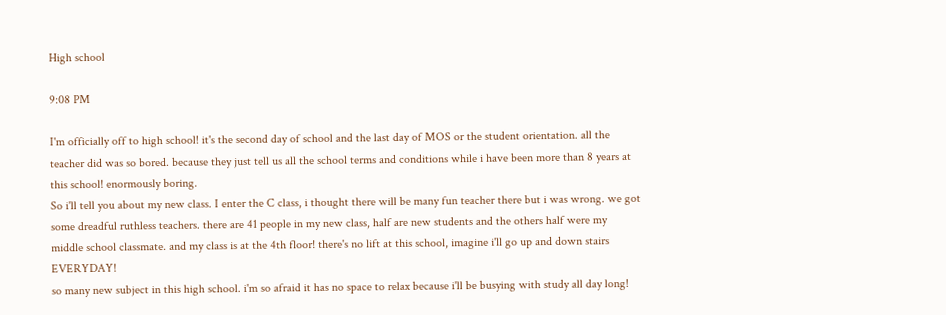High school

9:08 PM

I'm officially off to high school! it's the second day of school and the last day of MOS or the student orientation. all the teacher did was so bored. because they just tell us all the school terms and conditions while i have been more than 8 years at this school! enormously boring.
So i'll tell you about my new class. I enter the C class, i thought there will be many fun teacher there but i was wrong. we got some dreadful ruthless teachers. there are 41 people in my new class, half are new students and the others half were my middle school classmate. and my class is at the 4th floor! there's no lift at this school, imagine i'll go up and down stairs EVERYDAY!
so many new subject in this high school. i'm so afraid it has no space to relax because i'll be busying with study all day long!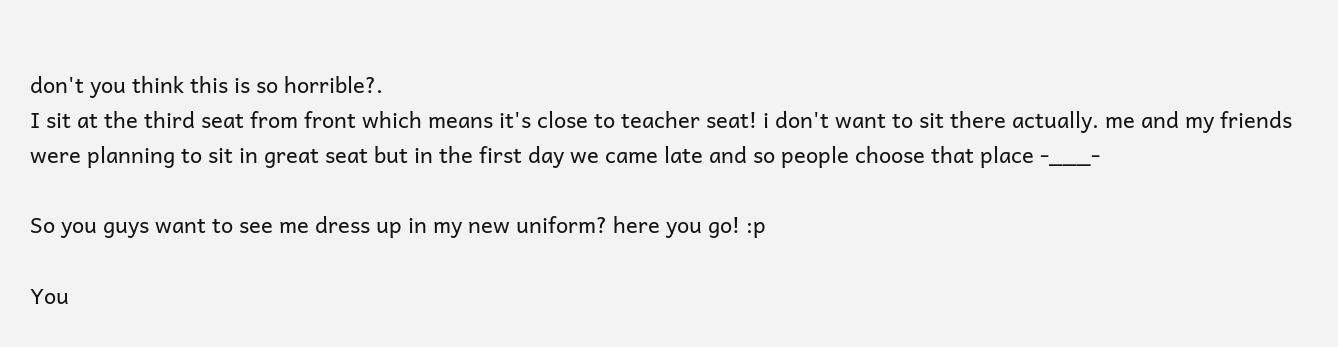don't you think this is so horrible?.
I sit at the third seat from front which means it's close to teacher seat! i don't want to sit there actually. me and my friends were planning to sit in great seat but in the first day we came late and so people choose that place -___-

So you guys want to see me dress up in my new uniform? here you go! :p

You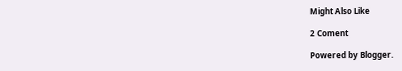Might Also Like

2 Coment

Powered by Blogger.